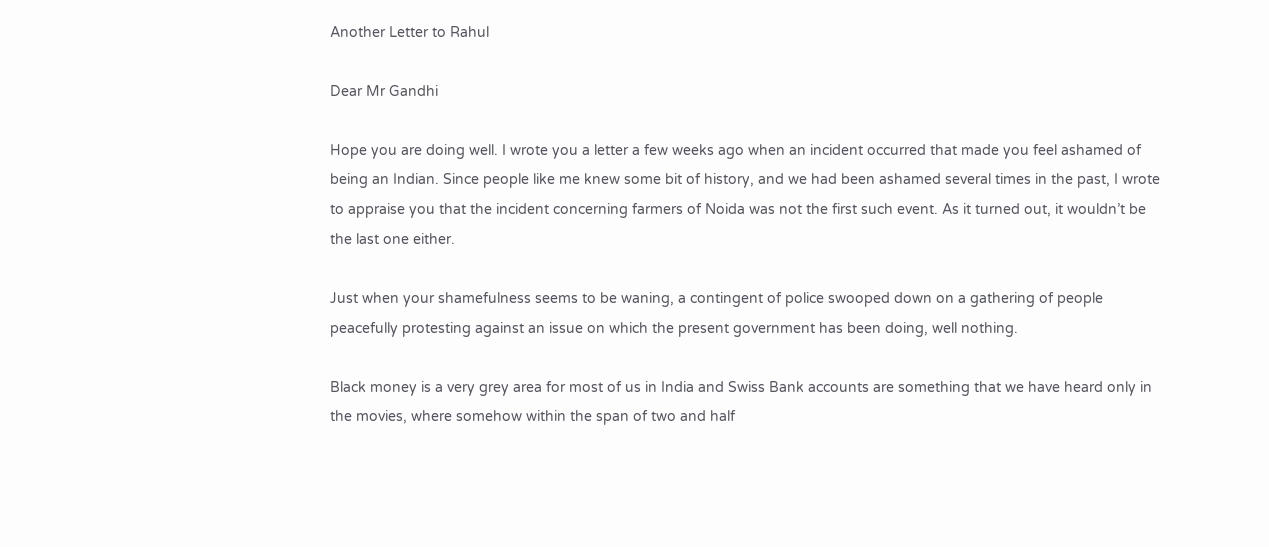Another Letter to Rahul

Dear Mr Gandhi

Hope you are doing well. I wrote you a letter a few weeks ago when an incident occurred that made you feel ashamed of being an Indian. Since people like me knew some bit of history, and we had been ashamed several times in the past, I wrote to appraise you that the incident concerning farmers of Noida was not the first such event. As it turned out, it wouldn’t be the last one either.

Just when your shamefulness seems to be waning, a contingent of police swooped down on a gathering of people peacefully protesting against an issue on which the present government has been doing, well nothing.

Black money is a very grey area for most of us in India and Swiss Bank accounts are something that we have heard only in the movies, where somehow within the span of two and half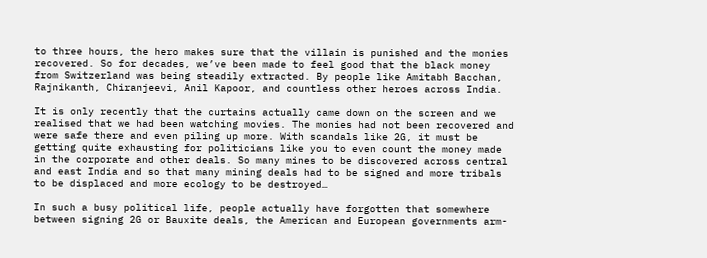to three hours, the hero makes sure that the villain is punished and the monies recovered. So for decades, we’ve been made to feel good that the black money from Switzerland was being steadily extracted. By people like Amitabh Bacchan, Rajnikanth, Chiranjeevi, Anil Kapoor, and countless other heroes across India.

It is only recently that the curtains actually came down on the screen and we realised that we had been watching movies. The monies had not been recovered and were safe there and even piling up more. With scandals like 2G, it must be getting quite exhausting for politicians like you to even count the money made in the corporate and other deals. So many mines to be discovered across central and east India and so that many mining deals had to be signed and more tribals to be displaced and more ecology to be destroyed…

In such a busy political life, people actually have forgotten that somewhere between signing 2G or Bauxite deals, the American and European governments arm-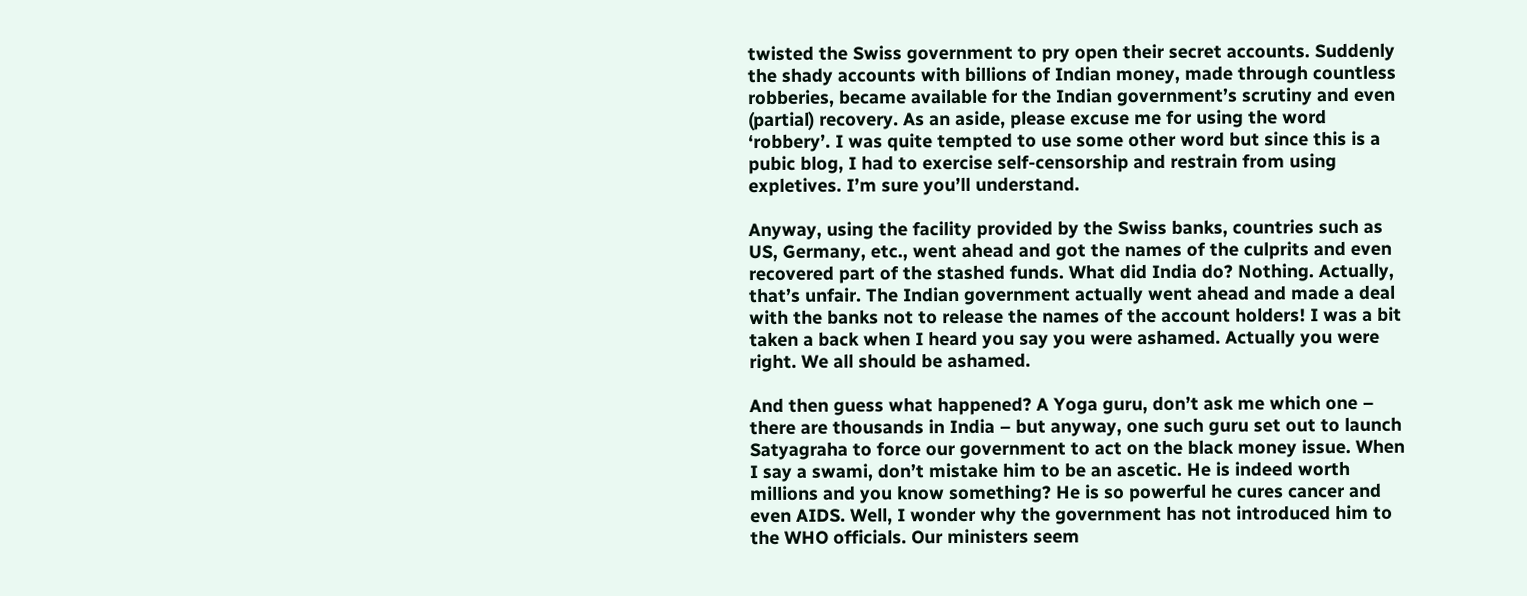twisted the Swiss government to pry open their secret accounts. Suddenly the shady accounts with billions of Indian money, made through countless robberies, became available for the Indian government’s scrutiny and even (partial) recovery. As an aside, please excuse me for using the word ‘robbery’. I was quite tempted to use some other word but since this is a pubic blog, I had to exercise self-censorship and restrain from using expletives. I’m sure you’ll understand.

Anyway, using the facility provided by the Swiss banks, countries such as US, Germany, etc., went ahead and got the names of the culprits and even recovered part of the stashed funds. What did India do? Nothing. Actually, that’s unfair. The Indian government actually went ahead and made a deal with the banks not to release the names of the account holders! I was a bit taken a back when I heard you say you were ashamed. Actually you were right. We all should be ashamed.

And then guess what happened? A Yoga guru, don’t ask me which one – there are thousands in India – but anyway, one such guru set out to launch Satyagraha to force our government to act on the black money issue. When I say a swami, don’t mistake him to be an ascetic. He is indeed worth millions and you know something? He is so powerful he cures cancer and even AIDS. Well, I wonder why the government has not introduced him to the WHO officials. Our ministers seem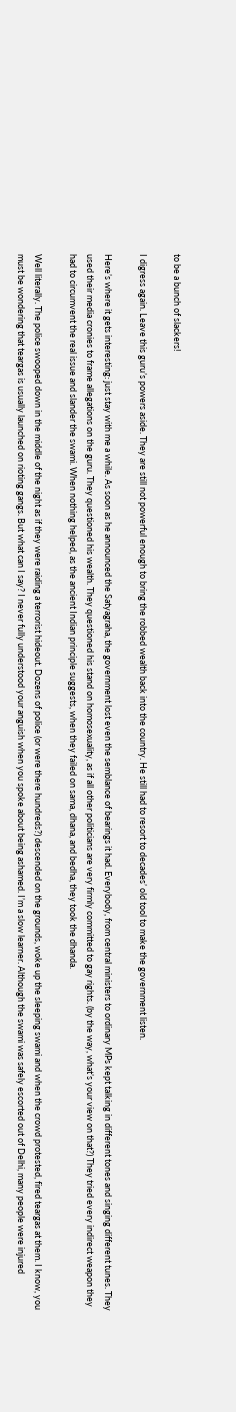to be a bunch of slackers!

I digress again. Leave this guru’s powers aside. They are still not powerful enough to bring the robbed wealth back into the country. He still had to resort to decades’ old tool to make the government listen.

Here’s where it gets interesting: just stay with me a while. As soon as he announced the Satyagraha, the government lost even the semblance of bearings it had. Everybody, from central ministers to ordinary MPs kept talking in different tones and singing different tunes. They used their media cronies to frame allegations on the guru. They questioned his wealth. They questioned his stand on homosexuality, as if all other politicians are very firmly committed to gay rights. (by the way, what’s your view on that?) They tried every indirect weapon they had to circumvent the real issue and slander the swami. When nothing helped, as the ancient Indian principle suggests, when they failed on sama, dhana, and bedha, they took the dhanda.

Well literally. The police swooped down in the middle of the night as if they were raiding a terrorist hideout. Dozens of police (or were there hundreds?) descended on the grounds, woke up the sleeping swami and when the crowd protested, fired teargas at them. I know, you must be wondering that teargas is usually launched on rioting gangs. But what can I say? I never fully understood your anguish when you spoke about being ashamed. I’m a slow learner. Although the swami was safely escorted out of Delhi, many people were injured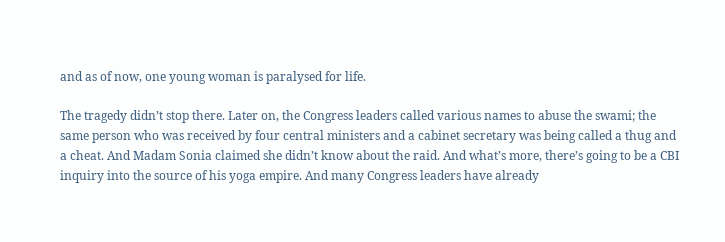and as of now, one young woman is paralysed for life.

The tragedy didn’t stop there. Later on, the Congress leaders called various names to abuse the swami; the same person who was received by four central ministers and a cabinet secretary was being called a thug and a cheat. And Madam Sonia claimed she didn’t know about the raid. And what’s more, there’s going to be a CBI inquiry into the source of his yoga empire. And many Congress leaders have already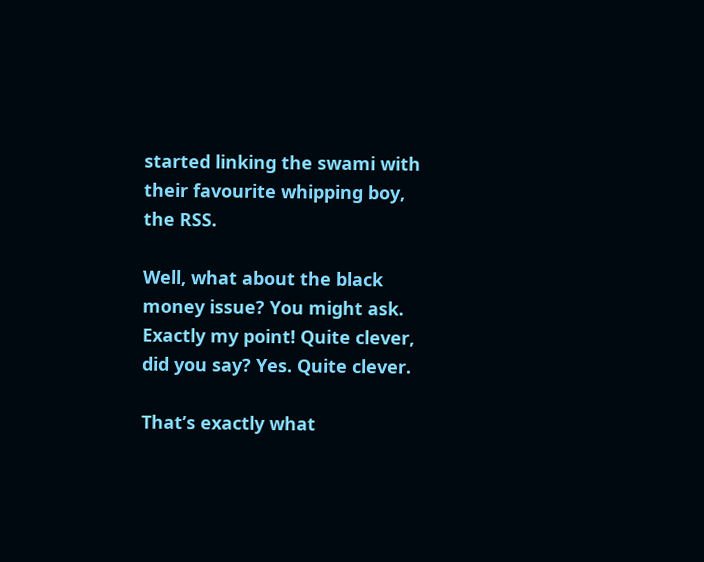started linking the swami with their favourite whipping boy, the RSS.

Well, what about the black money issue? You might ask. Exactly my point! Quite clever, did you say? Yes. Quite clever.

That’s exactly what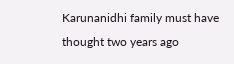Karunanidhi family must have thought two years ago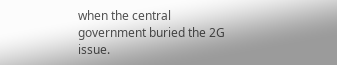when the central government buried the 2G issue.